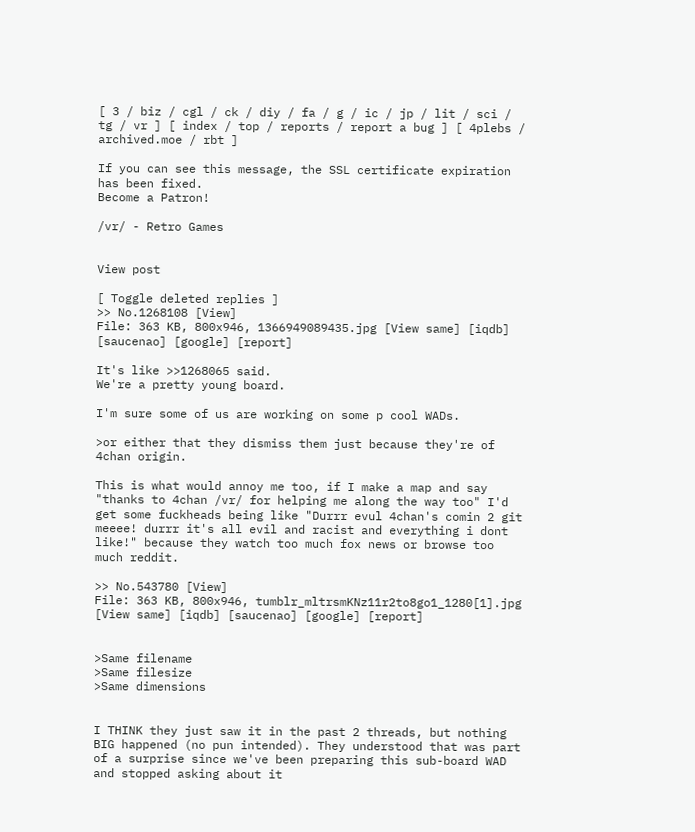[ 3 / biz / cgl / ck / diy / fa / g / ic / jp / lit / sci / tg / vr ] [ index / top / reports / report a bug ] [ 4plebs / archived.moe / rbt ]

If you can see this message, the SSL certificate expiration has been fixed.
Become a Patron!

/vr/ - Retro Games


View post

[ Toggle deleted replies ]
>> No.1268108 [View]
File: 363 KB, 800x946, 1366949089435.jpg [View same] [iqdb] [saucenao] [google] [report]

It's like >>1268065 said.
We're a pretty young board.

I'm sure some of us are working on some p cool WADs.

>or either that they dismiss them just because they're of 4chan origin.

This is what would annoy me too, if I make a map and say "thanks to 4chan /vr/ for helping me along the way too" I'd get some fuckheads being like "Durrr evul 4chan's comin 2 git meeee! durrr it's all evil and racist and everything i dont like!" because they watch too much fox news or browse too much reddit.

>> No.543780 [View]
File: 363 KB, 800x946, tumblr_mltrsmKNz11r2to8go1_1280[1].jpg [View same] [iqdb] [saucenao] [google] [report]


>Same filename
>Same filesize
>Same dimensions


I THINK they just saw it in the past 2 threads, but nothing BIG happened (no pun intended). They understood that was part of a surprise since we've been preparing this sub-board WAD and stopped asking about it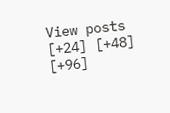View posts [+24] [+48] [+96]